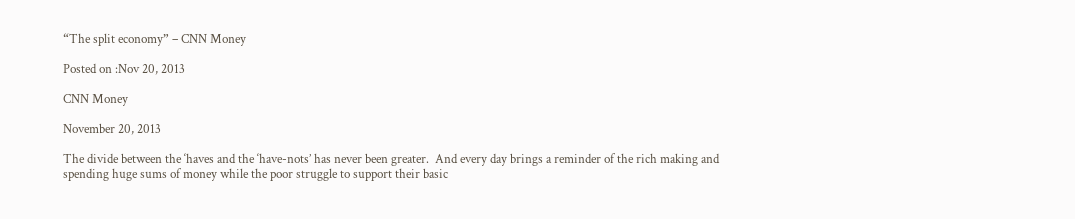“The split economy” – CNN Money

Posted on :Nov 20, 2013

CNN Money

November 20, 2013

The divide between the ‘haves and the ‘have-nots’ has never been greater.  And every day brings a reminder of the rich making and spending huge sums of money while the poor struggle to support their basic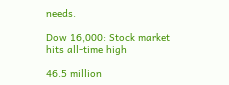needs.

Dow 16,000: Stock market hits all-time high

46.5 million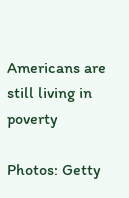Americans are still living in poverty

Photos: Getty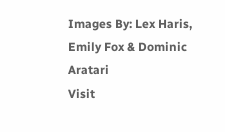Images By: Lex Haris, Emily Fox & Dominic Aratari
Visit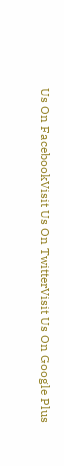Us On FacebookVisit Us On TwitterVisit Us On Google Plus